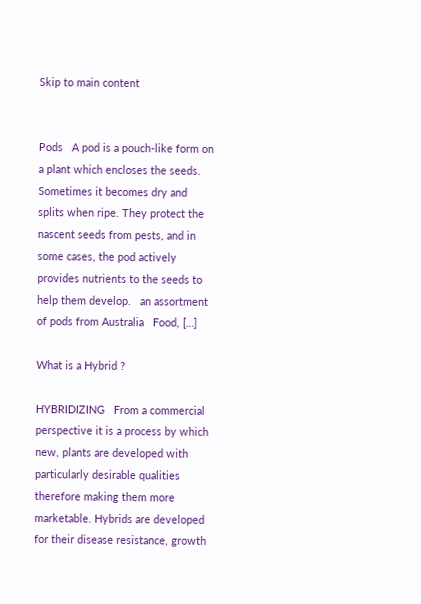Skip to main content


Pods   A pod is a pouch-like form on a plant which encloses the seeds. Sometimes it becomes dry and splits when ripe. They protect the nascent seeds from pests, and in some cases, the pod actively provides nutrients to the seeds to help them develop.   an assortment of pods from Australia   Food, […]

What is a Hybrid ?

HYBRIDIZING   From a commercial perspective it is a process by which new, plants are developed with particularly desirable qualities therefore making them more marketable. Hybrids are developed for their disease resistance, growth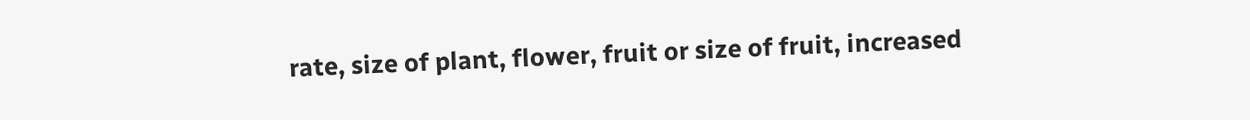rate, size of plant, flower, fruit or size of fruit, increased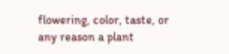flowering, color, taste, or any reason a plant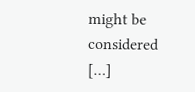might be considered […]